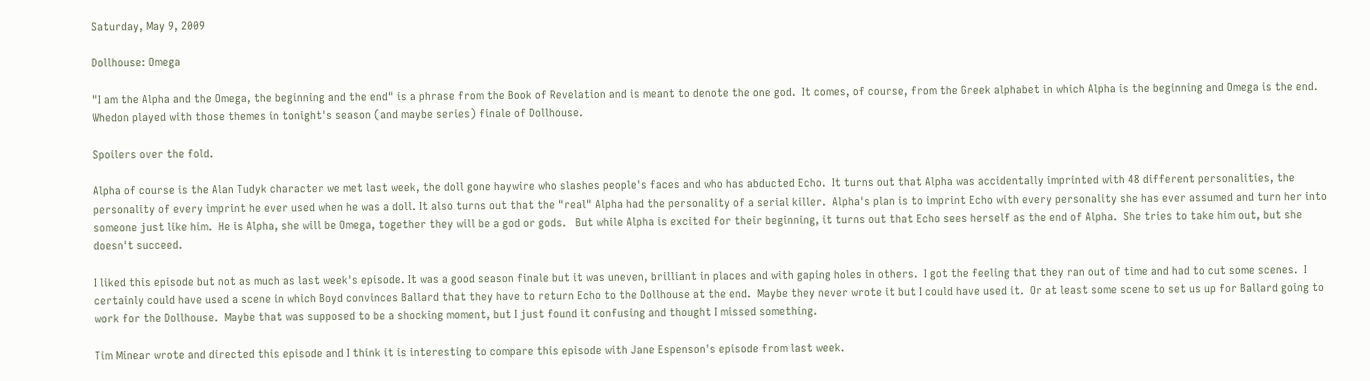Saturday, May 9, 2009

Dollhouse: Omega

"I am the Alpha and the Omega, the beginning and the end" is a phrase from the Book of Revelation and is meant to denote the one god.  It comes, of course, from the Greek alphabet in which Alpha is the beginning and Omega is the end.  Whedon played with those themes in tonight's season (and maybe series) finale of Dollhouse.

Spoilers over the fold.

Alpha of course is the Alan Tudyk character we met last week, the doll gone haywire who slashes people's faces and who has abducted Echo.  It turns out that Alpha was accidentally imprinted with 48 different personalities, the personality of every imprint he ever used when he was a doll. It also turns out that the "real" Alpha had the personality of a serial killer.  Alpha's plan is to imprint Echo with every personality she has ever assumed and turn her into someone just like him.  He is Alpha, she will be Omega, together they will be a god or gods.   But while Alpha is excited for their beginning, it turns out that Echo sees herself as the end of Alpha.  She tries to take him out, but she doesn't succeed.

I liked this episode but not as much as last week's episode. It was a good season finale but it was uneven, brilliant in places and with gaping holes in others.  I got the feeling that they ran out of time and had to cut some scenes.  I certainly could have used a scene in which Boyd convinces Ballard that they have to return Echo to the Dollhouse at the end.  Maybe they never wrote it but I could have used it.  Or at least some scene to set us up for Ballard going to work for the Dollhouse.  Maybe that was supposed to be a shocking moment, but I just found it confusing and thought I missed something.

Tim Minear wrote and directed this episode and I think it is interesting to compare this episode with Jane Espenson's episode from last week.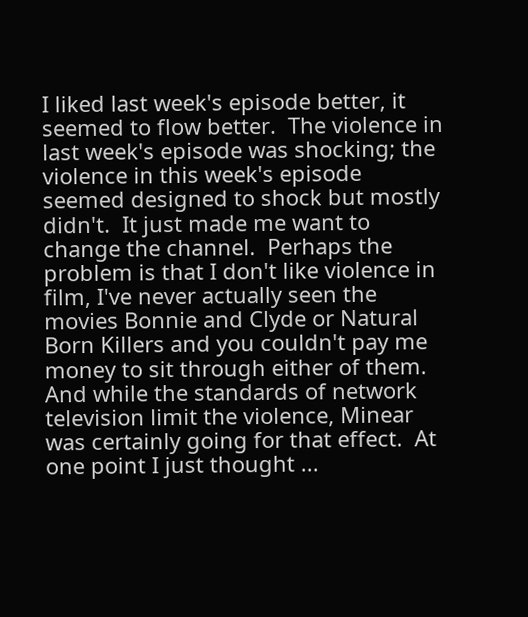I liked last week's episode better, it seemed to flow better.  The violence in last week's episode was shocking; the violence in this week's episode seemed designed to shock but mostly didn't.  It just made me want to change the channel.  Perhaps the problem is that I don't like violence in film, I've never actually seen the movies Bonnie and Clyde or Natural Born Killers and you couldn't pay me money to sit through either of them.   And while the standards of network television limit the violence, Minear was certainly going for that effect.  At one point I just thought ...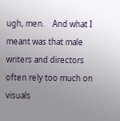ugh, men.    And what I meant was that male writers and directors often rely too much on visuals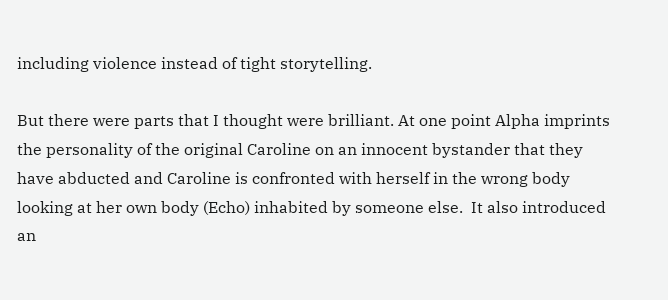including violence instead of tight storytelling.

But there were parts that I thought were brilliant. At one point Alpha imprints the personality of the original Caroline on an innocent bystander that they have abducted and Caroline is confronted with herself in the wrong body looking at her own body (Echo) inhabited by someone else.  It also introduced an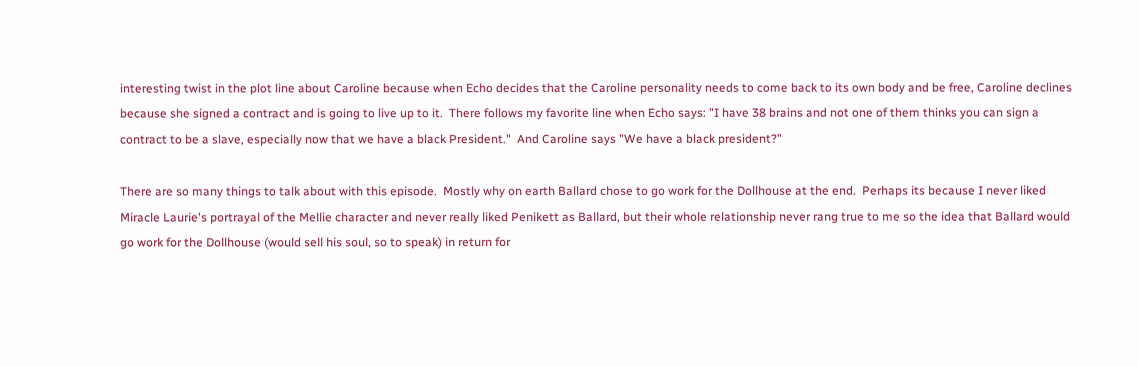interesting twist in the plot line about Caroline because when Echo decides that the Caroline personality needs to come back to its own body and be free, Caroline declines because she signed a contract and is going to live up to it.  There follows my favorite line when Echo says: "I have 38 brains and not one of them thinks you can sign a contract to be a slave, especially now that we have a black President."  And Caroline says "We have a black president?"

There are so many things to talk about with this episode.  Mostly why on earth Ballard chose to go work for the Dollhouse at the end.  Perhaps its because I never liked Miracle Laurie's portrayal of the Mellie character and never really liked Penikett as Ballard, but their whole relationship never rang true to me so the idea that Ballard would go work for the Dollhouse (would sell his soul, so to speak) in return for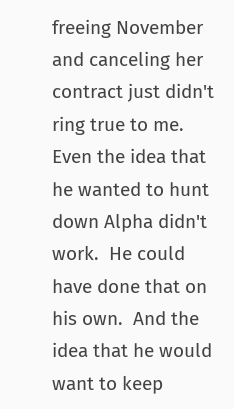freeing November and canceling her contract just didn't ring true to me.  Even the idea that he wanted to hunt down Alpha didn't work.  He could have done that on his own.  And the idea that he would want to keep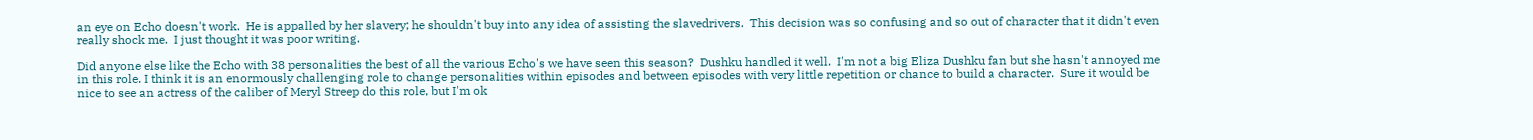an eye on Echo doesn't work.  He is appalled by her slavery; he shouldn't buy into any idea of assisting the slavedrivers.  This decision was so confusing and so out of character that it didn't even really shock me.  I just thought it was poor writing.

Did anyone else like the Echo with 38 personalities the best of all the various Echo's we have seen this season?  Dushku handled it well.  I'm not a big Eliza Dushku fan but she hasn't annoyed me in this role. I think it is an enormously challenging role to change personalities within episodes and between episodes with very little repetition or chance to build a character.  Sure it would be nice to see an actress of the caliber of Meryl Streep do this role, but I'm ok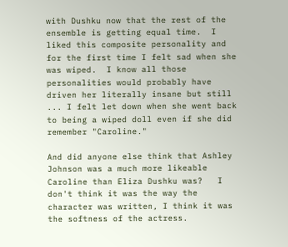with Dushku now that the rest of the ensemble is getting equal time.  I liked this composite personality and for the first time I felt sad when she was wiped.  I know all those personalities would probably have driven her literally insane but still ... I felt let down when she went back to being a wiped doll even if she did remember "Caroline."

And did anyone else think that Ashley Johnson was a much more likeable Caroline than Eliza Dushku was?   I don't think it was the way the character was written, I think it was the softness of the actress.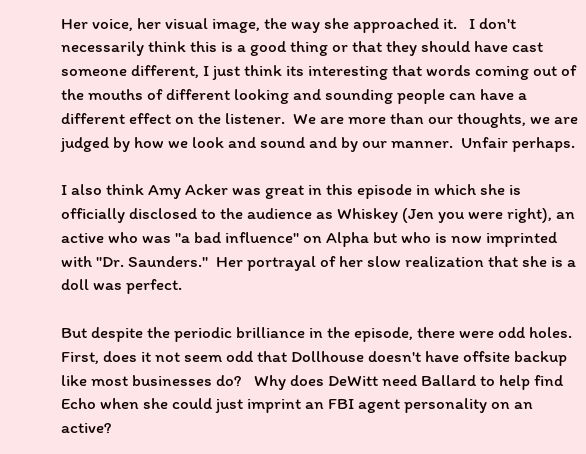Her voice, her visual image, the way she approached it.   I don't necessarily think this is a good thing or that they should have cast someone different, I just think its interesting that words coming out of the mouths of different looking and sounding people can have a different effect on the listener.  We are more than our thoughts, we are judged by how we look and sound and by our manner.  Unfair perhaps.

I also think Amy Acker was great in this episode in which she is officially disclosed to the audience as Whiskey (Jen you were right), an active who was "a bad influence" on Alpha but who is now imprinted with "Dr. Saunders."  Her portrayal of her slow realization that she is a doll was perfect.

But despite the periodic brilliance in the episode, there were odd holes.  First, does it not seem odd that Dollhouse doesn't have offsite backup like most businesses do?   Why does DeWitt need Ballard to help find Echo when she could just imprint an FBI agent personality on an active?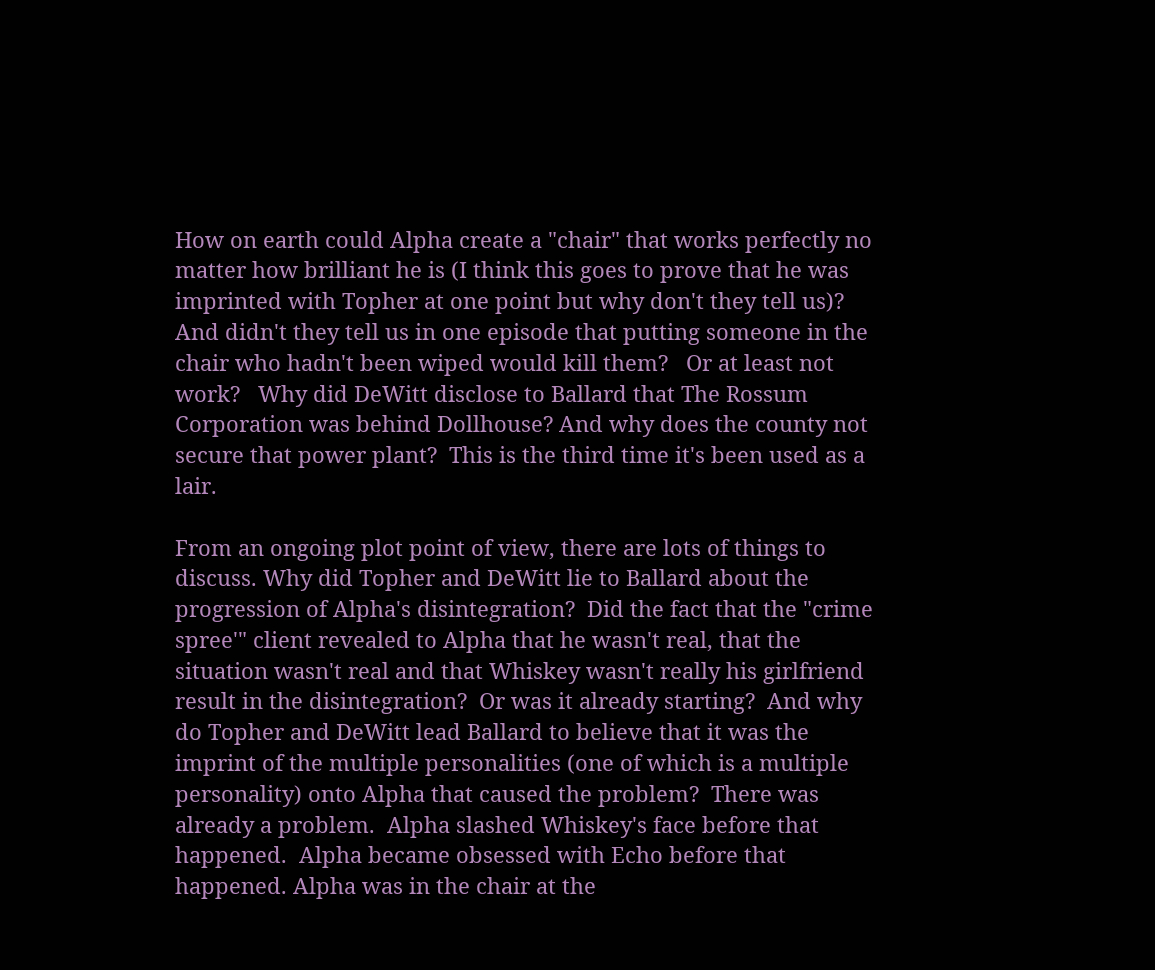How on earth could Alpha create a "chair" that works perfectly no matter how brilliant he is (I think this goes to prove that he was imprinted with Topher at one point but why don't they tell us)?  And didn't they tell us in one episode that putting someone in the chair who hadn't been wiped would kill them?   Or at least not work?   Why did DeWitt disclose to Ballard that The Rossum Corporation was behind Dollhouse? And why does the county not secure that power plant?  This is the third time it's been used as a lair.

From an ongoing plot point of view, there are lots of things to discuss. Why did Topher and DeWitt lie to Ballard about the progression of Alpha's disintegration?  Did the fact that the "crime spree'" client revealed to Alpha that he wasn't real, that the situation wasn't real and that Whiskey wasn't really his girlfriend result in the disintegration?  Or was it already starting?  And why do Topher and DeWitt lead Ballard to believe that it was the imprint of the multiple personalities (one of which is a multiple personality) onto Alpha that caused the problem?  There was already a problem.  Alpha slashed Whiskey's face before that happened.  Alpha became obsessed with Echo before that happened. Alpha was in the chair at the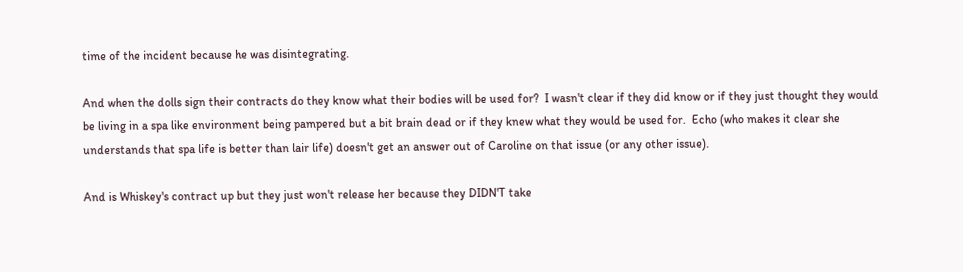time of the incident because he was disintegrating.

And when the dolls sign their contracts do they know what their bodies will be used for?  I wasn't clear if they did know or if they just thought they would be living in a spa like environment being pampered but a bit brain dead or if they knew what they would be used for.  Echo (who makes it clear she understands that spa life is better than lair life) doesn't get an answer out of Caroline on that issue (or any other issue).

And is Whiskey's contract up but they just won't release her because they DIDN'T take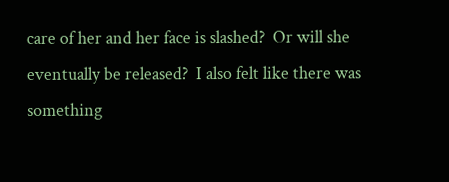care of her and her face is slashed?  Or will she eventually be released?  I also felt like there was something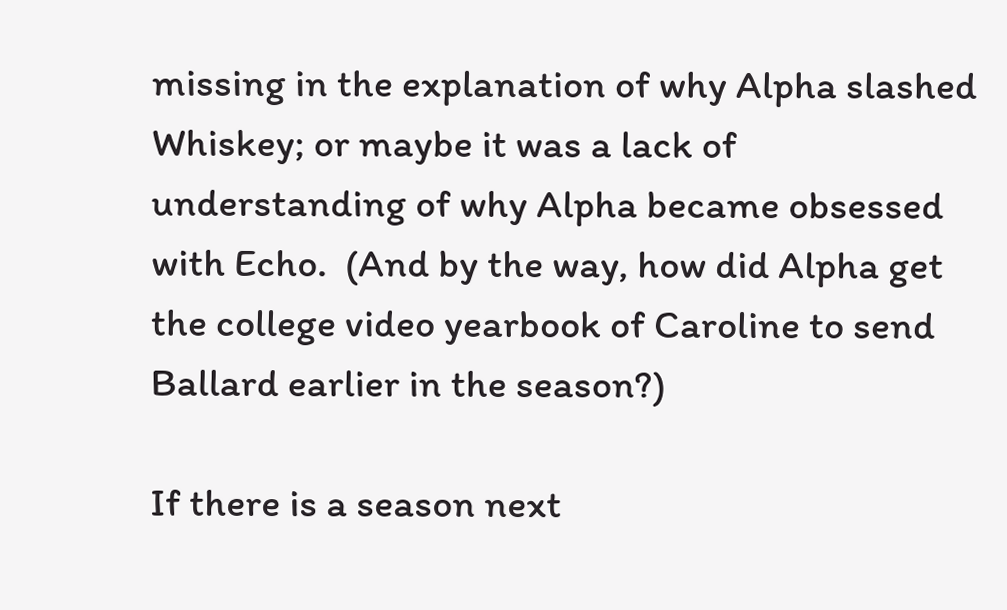missing in the explanation of why Alpha slashed Whiskey; or maybe it was a lack of understanding of why Alpha became obsessed with Echo.  (And by the way, how did Alpha get the college video yearbook of Caroline to send Ballard earlier in the season?)

If there is a season next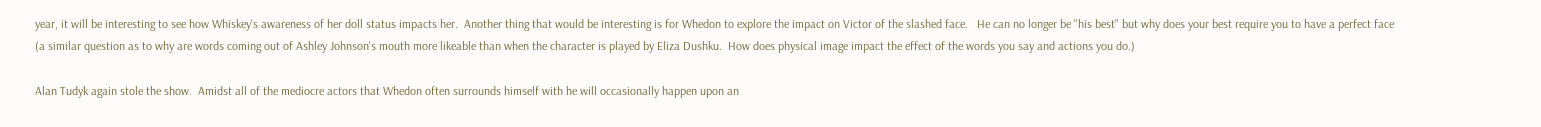year, it will be interesting to see how Whiskey's awareness of her doll status impacts her.  Another thing that would be interesting is for Whedon to explore the impact on Victor of the slashed face.   He can no longer be "his best" but why does your best require you to have a perfect face (a similar question as to why are words coming out of Ashley Johnson's mouth more likeable than when the character is played by Eliza Dushku.  How does physical image impact the effect of the words you say and actions you do.)

Alan Tudyk again stole the show.  Amidst all of the mediocre actors that Whedon often surrounds himself with he will occasionally happen upon an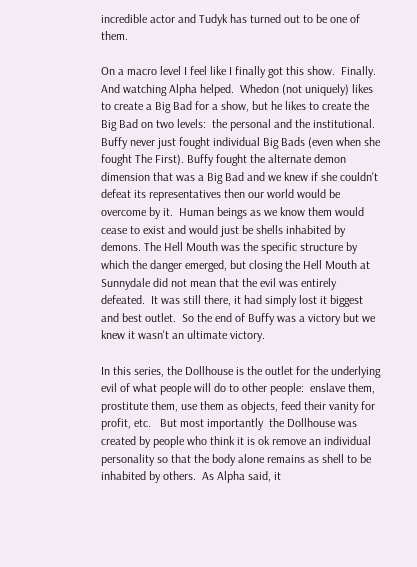incredible actor and Tudyk has turned out to be one of them.

On a macro level I feel like I finally got this show.  Finally.  And watching Alpha helped.  Whedon (not uniquely) likes to create a Big Bad for a show, but he likes to create the Big Bad on two levels:  the personal and the institutional.  Buffy never just fought individual Big Bads (even when she fought The First). Buffy fought the alternate demon dimension that was a Big Bad and we knew if she couldn't defeat its representatives then our world would be overcome by it.  Human beings as we know them would cease to exist and would just be shells inhabited by demons. The Hell Mouth was the specific structure by which the danger emerged, but closing the Hell Mouth at Sunnydale did not mean that the evil was entirely defeated.  It was still there, it had simply lost it biggest and best outlet.  So the end of Buffy was a victory but we knew it wasn't an ultimate victory.

In this series, the Dollhouse is the outlet for the underlying evil of what people will do to other people:  enslave them, prostitute them, use them as objects, feed their vanity for profit, etc.   But most importantly  the Dollhouse was created by people who think it is ok remove an individual personality so that the body alone remains as shell to be inhabited by others.  As Alpha said, it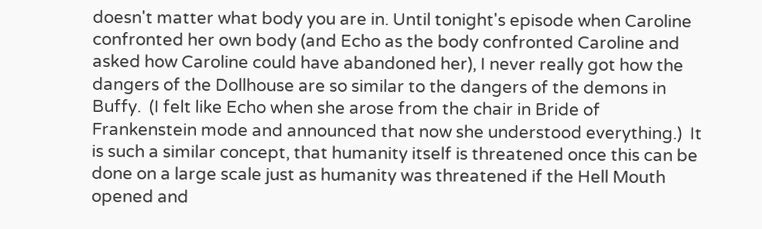doesn't matter what body you are in. Until tonight's episode when Caroline confronted her own body (and Echo as the body confronted Caroline and asked how Caroline could have abandoned her), I never really got how the dangers of the Dollhouse are so similar to the dangers of the demons in Buffy.  (I felt like Echo when she arose from the chair in Bride of Frankenstein mode and announced that now she understood everything.)  It is such a similar concept, that humanity itself is threatened once this can be done on a large scale just as humanity was threatened if the Hell Mouth opened and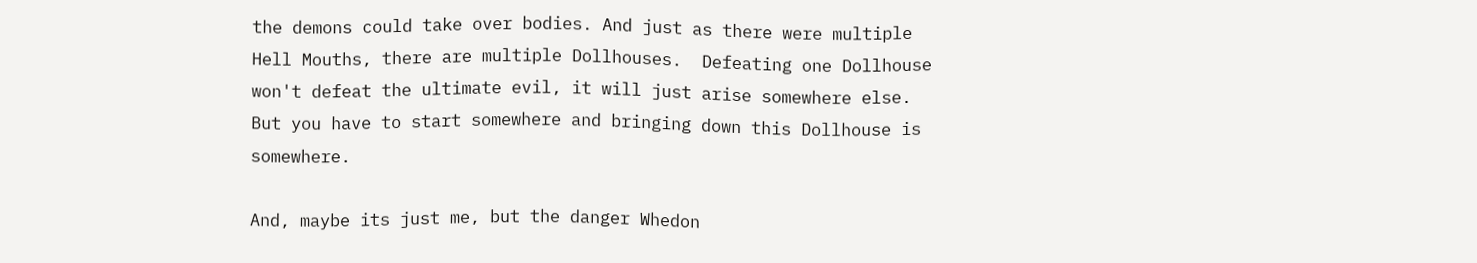the demons could take over bodies. And just as there were multiple Hell Mouths, there are multiple Dollhouses.  Defeating one Dollhouse won't defeat the ultimate evil, it will just arise somewhere else.  But you have to start somewhere and bringing down this Dollhouse is somewhere.

And, maybe its just me, but the danger Whedon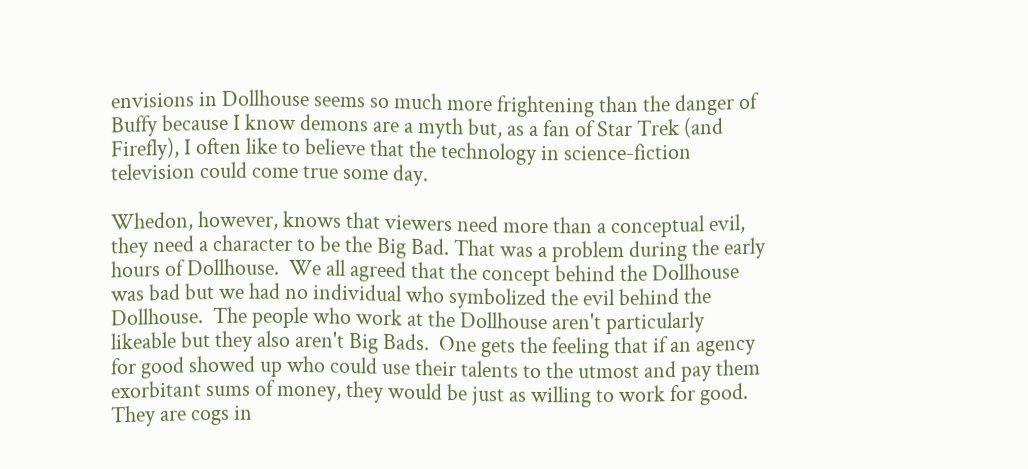envisions in Dollhouse seems so much more frightening than the danger of Buffy because I know demons are a myth but, as a fan of Star Trek (and Firefly), I often like to believe that the technology in science-fiction television could come true some day.

Whedon, however, knows that viewers need more than a conceptual evil, they need a character to be the Big Bad. That was a problem during the early hours of Dollhouse.  We all agreed that the concept behind the Dollhouse was bad but we had no individual who symbolized the evil behind the Dollhouse.  The people who work at the Dollhouse aren't particularly likeable but they also aren't Big Bads.  One gets the feeling that if an agency for good showed up who could use their talents to the utmost and pay them exorbitant sums of money, they would be just as willing to work for good.  They are cogs in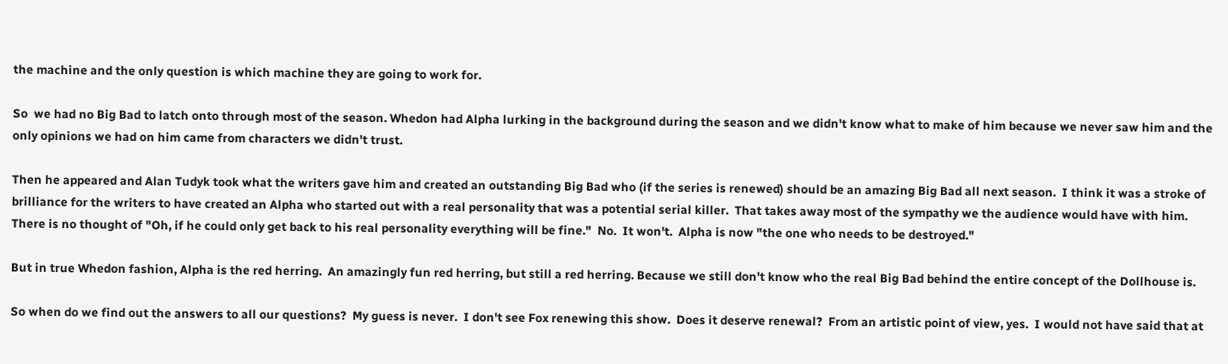the machine and the only question is which machine they are going to work for.

So  we had no Big Bad to latch onto through most of the season. Whedon had Alpha lurking in the background during the season and we didn't know what to make of him because we never saw him and the only opinions we had on him came from characters we didn't trust.

Then he appeared and Alan Tudyk took what the writers gave him and created an outstanding Big Bad who (if the series is renewed) should be an amazing Big Bad all next season.  I think it was a stroke of brilliance for the writers to have created an Alpha who started out with a real personality that was a potential serial killer.  That takes away most of the sympathy we the audience would have with him.  There is no thought of "Oh, if he could only get back to his real personality everything will be fine."  No.  It won't.  Alpha is now "the one who needs to be destroyed."

But in true Whedon fashion, Alpha is the red herring.  An amazingly fun red herring, but still a red herring. Because we still don't know who the real Big Bad behind the entire concept of the Dollhouse is.

So when do we find out the answers to all our questions?  My guess is never.  I don't see Fox renewing this show.  Does it deserve renewal?  From an artistic point of view, yes.  I would not have said that at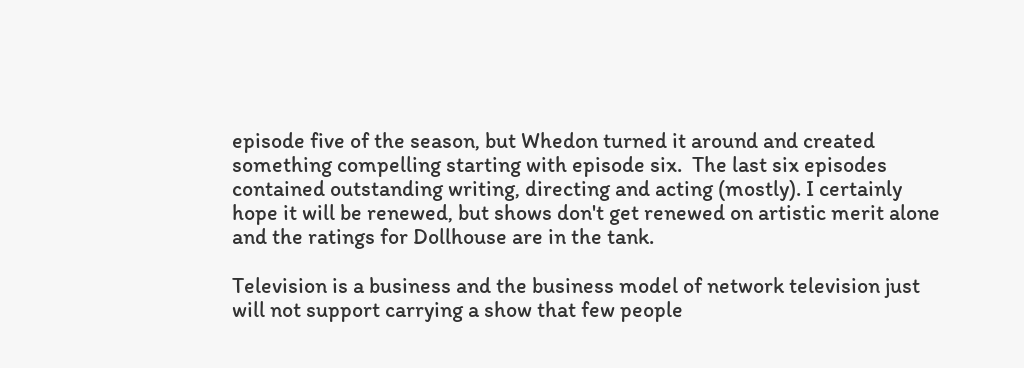episode five of the season, but Whedon turned it around and created something compelling starting with episode six.  The last six episodes contained outstanding writing, directing and acting (mostly). I certainly hope it will be renewed, but shows don't get renewed on artistic merit alone and the ratings for Dollhouse are in the tank.

Television is a business and the business model of network television just will not support carrying a show that few people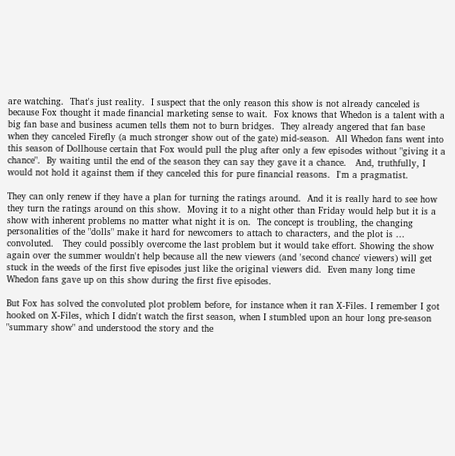are watching.  That's just reality.  I suspect that the only reason this show is not already canceled is because Fox thought it made financial marketing sense to wait.  Fox knows that Whedon is a talent with a big fan base and business acumen tells them not to burn bridges.  They already angered that fan base when they canceled Firefly (a much stronger show out of the gate) mid-season.  All Whedon fans went into this season of Dollhouse certain that Fox would pull the plug after only a few episodes without "giving it a chance".  By waiting until the end of the season they can say they gave it a chance.   And, truthfully, I would not hold it against them if they canceled this for pure financial reasons.  I'm a pragmatist.

They can only renew if they have a plan for turning the ratings around.  And it is really hard to see how they turn the ratings around on this show.  Moving it to a night other than Friday would help but it is a show with inherent problems no matter what night it is on.  The concept is troubling, the changing personalities of the "dolls" make it hard for newcomers to attach to characters, and the plot is ... convoluted.   They could possibly overcome the last problem but it would take effort. Showing the show again over the summer wouldn't help because all the new viewers (and 'second chance' viewers) will get stuck in the weeds of the first five episodes just like the original viewers did.  Even many long time Whedon fans gave up on this show during the first five episodes.

But Fox has solved the convoluted plot problem before, for instance when it ran X-Files. I remember I got hooked on X-Files, which I didn't watch the first season, when I stumbled upon an hour long pre-season "summary show" and understood the story and the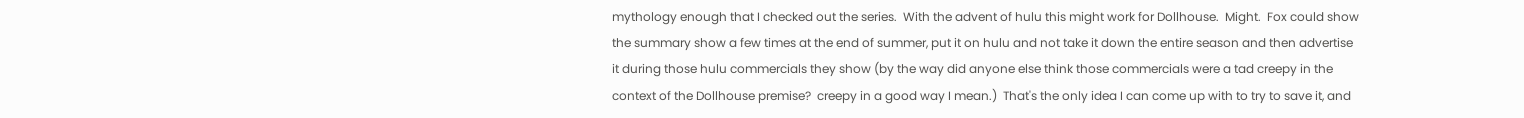mythology enough that I checked out the series.  With the advent of hulu this might work for Dollhouse.  Might.  Fox could show the summary show a few times at the end of summer, put it on hulu and not take it down the entire season and then advertise it during those hulu commercials they show (by the way did anyone else think those commercials were a tad creepy in the context of the Dollhouse premise?  creepy in a good way I mean.)  That's the only idea I can come up with to try to save it, and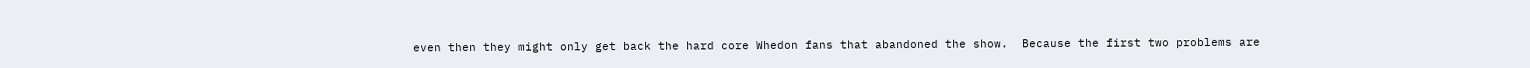even then they might only get back the hard core Whedon fans that abandoned the show.  Because the first two problems are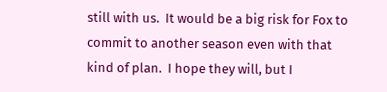still with us.  It would be a big risk for Fox to commit to another season even with that kind of plan.  I hope they will, but I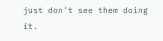just don't see them doing it.